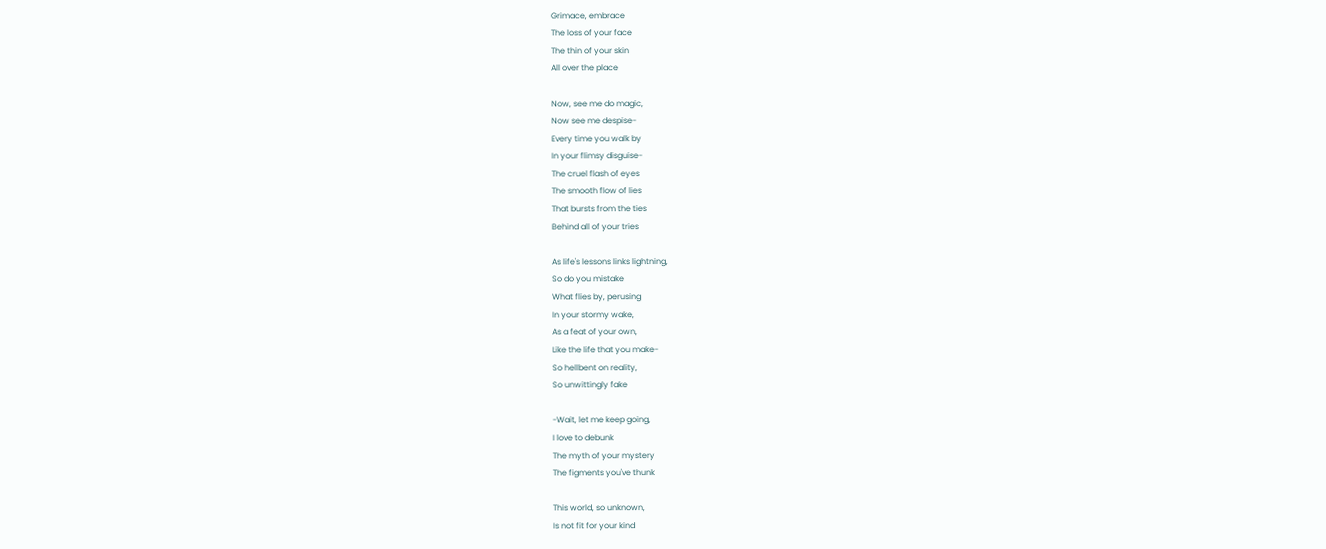Grimace, embrace
The loss of your face
The thin of your skin
All over the place

Now, see me do magic,
Now see me despise-
Every time you walk by
In your flimsy disguise-
The cruel flash of eyes
The smooth flow of lies
That bursts from the ties
Behind all of your tries

As life's lessons links lightning,
So do you mistake
What flies by, perusing
In your stormy wake,
As a feat of your own,
Like the life that you make-
So hellbent on reality,
So unwittingly fake

-Wait, let me keep going,
I love to debunk
The myth of your mystery
The figments you've thunk

This world, so unknown,
Is not fit for your kind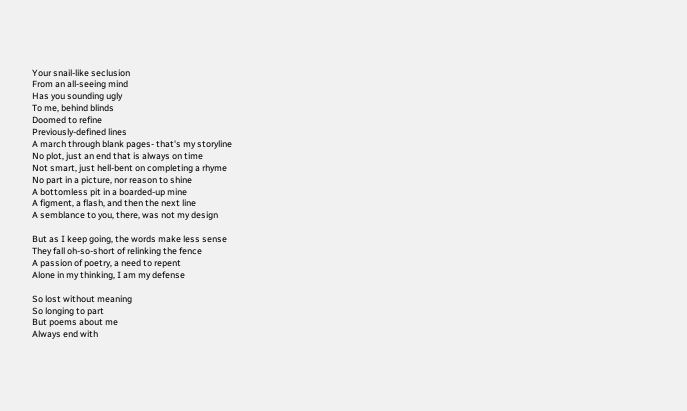Your snail-like seclusion
From an all-seeing mind
Has you sounding ugly
To me, behind blinds
Doomed to refine
Previously-defined lines
A march through blank pages- that's my storyline
No plot, just an end that is always on time
Not smart, just hell-bent on completing a rhyme
No part in a picture, nor reason to shine
A bottomless pit in a boarded-up mine
A figment, a flash, and then the next line
A semblance to you, there, was not my design

But as I keep going, the words make less sense
They fall oh-so-short of relinking the fence
A passion of poetry, a need to repent
Alone in my thinking, I am my defense

So lost without meaning
So longing to part
But poems about me
Always end with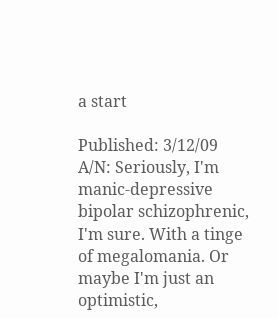a start

Published: 3/12/09
A/N: Seriously, I'm manic-depressive bipolar schizophrenic, I'm sure. With a tinge of megalomania. Or maybe I'm just an optimistic,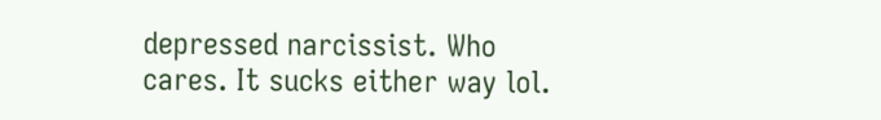depressed narcissist. Who cares. It sucks either way lol.